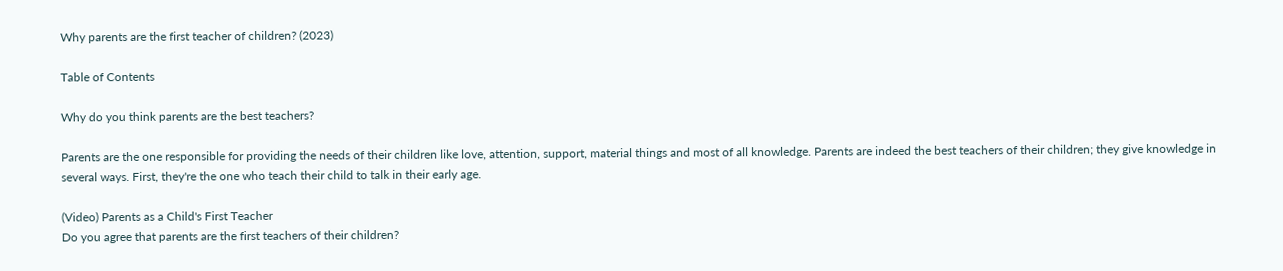Why parents are the first teacher of children? (2023)

Table of Contents

Why do you think parents are the best teachers?

Parents are the one responsible for providing the needs of their children like love, attention, support, material things and most of all knowledge. Parents are indeed the best teachers of their children; they give knowledge in several ways. First, they're the one who teach their child to talk in their early age.

(Video) Parents as a Child's First Teacher
Do you agree that parents are the first teachers of their children?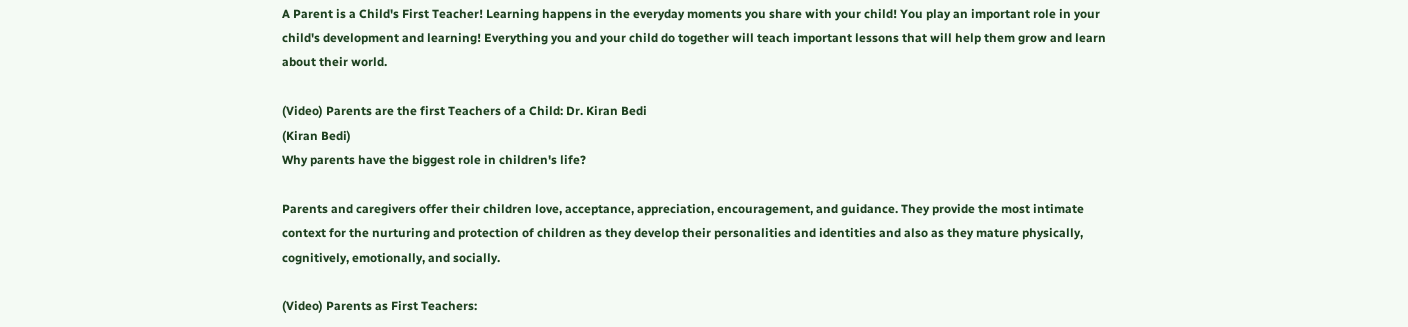A Parent is a Child's First Teacher! Learning happens in the everyday moments you share with your child! You play an important role in your child's development and learning! Everything you and your child do together will teach important lessons that will help them grow and learn about their world.

(Video) Parents are the first Teachers of a Child: Dr. Kiran Bedi
(Kiran Bedi)
Why parents have the biggest role in children's life?

Parents and caregivers offer their children love, acceptance, appreciation, encouragement, and guidance. They provide the most intimate context for the nurturing and protection of children as they develop their personalities and identities and also as they mature physically, cognitively, emotionally, and socially.

(Video) Parents as First Teachers: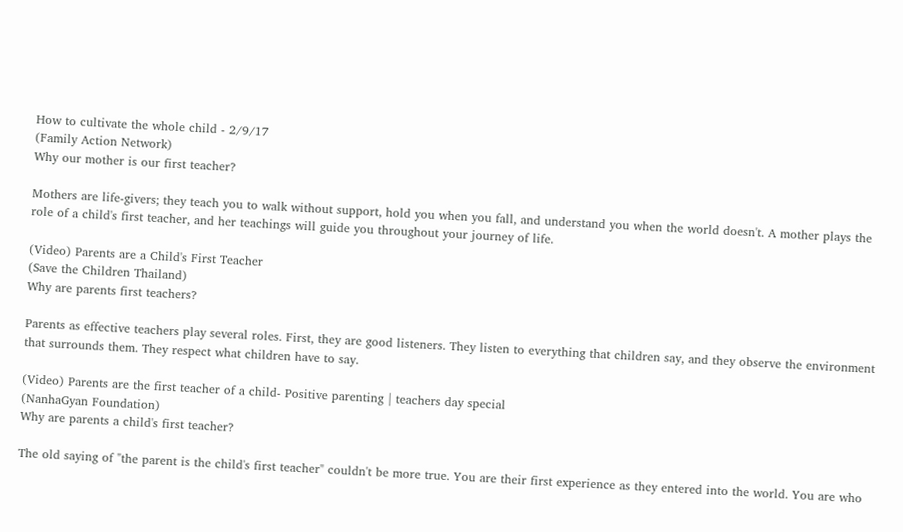How to cultivate the whole child - 2/9/17
(Family Action Network)
Why our mother is our first teacher?

Mothers are life-givers; they teach you to walk without support, hold you when you fall, and understand you when the world doesn't. A mother plays the role of a child's first teacher, and her teachings will guide you throughout your journey of life.

(Video) Parents are a Child's First Teacher
(Save the Children Thailand)
Why are parents first teachers?

Parents as effective teachers play several roles. First, they are good listeners. They listen to everything that children say, and they observe the environment that surrounds them. They respect what children have to say.

(Video) Parents are the first teacher of a child- Positive parenting | teachers day special
(NanhaGyan Foundation)
Why are parents a child's first teacher?

The old saying of "the parent is the child's first teacher" couldn't be more true. You are their first experience as they entered into the world. You are who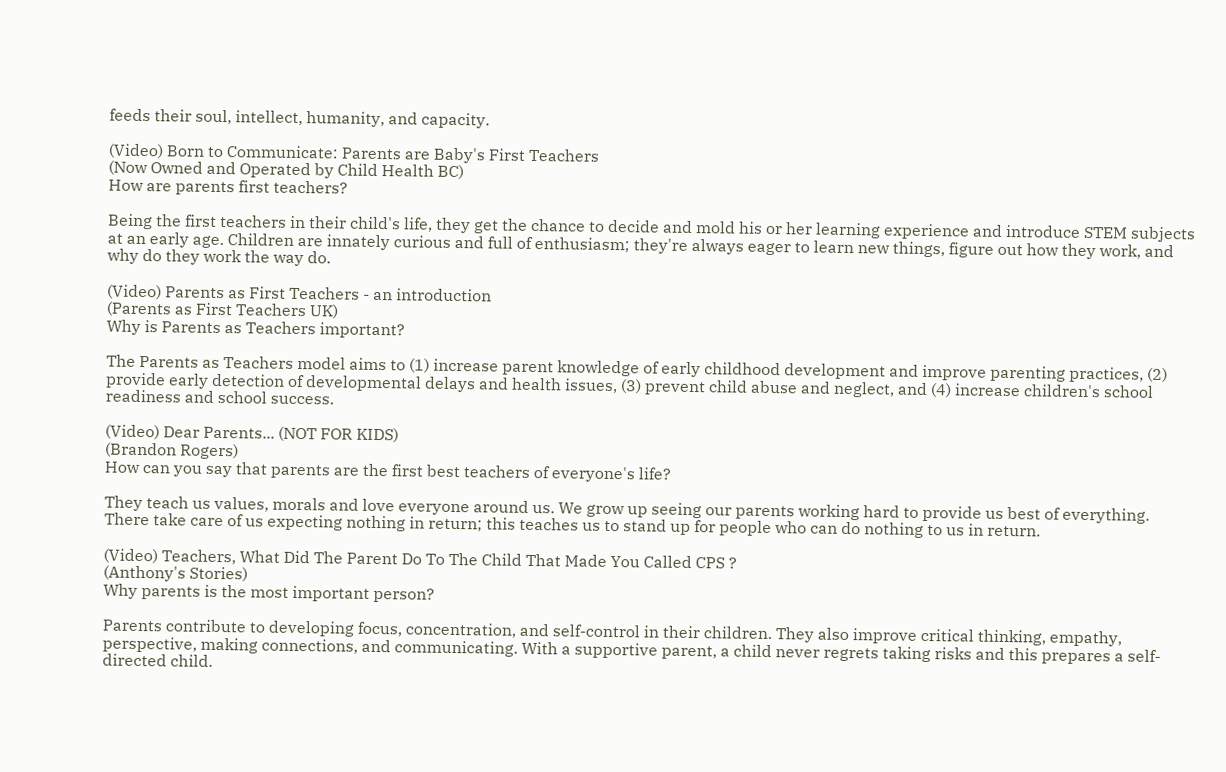feeds their soul, intellect, humanity, and capacity.

(Video) Born to Communicate: Parents are Baby's First Teachers
(Now Owned and Operated by Child Health BC)
How are parents first teachers?

Being the first teachers in their child's life, they get the chance to decide and mold his or her learning experience and introduce STEM subjects at an early age. Children are innately curious and full of enthusiasm; they're always eager to learn new things, figure out how they work, and why do they work the way do.

(Video) Parents as First Teachers - an introduction
(Parents as First Teachers UK)
Why is Parents as Teachers important?

The Parents as Teachers model aims to (1) increase parent knowledge of early childhood development and improve parenting practices, (2) provide early detection of developmental delays and health issues, (3) prevent child abuse and neglect, and (4) increase children's school readiness and school success.

(Video) Dear Parents... (NOT FOR KIDS)
(Brandon Rogers)
How can you say that parents are the first best teachers of everyone's life?

They teach us values, morals and love everyone around us. We grow up seeing our parents working hard to provide us best of everything. There take care of us expecting nothing in return; this teaches us to stand up for people who can do nothing to us in return.

(Video) Teachers, What Did The Parent Do To The Child That Made You Called CPS ?
(Anthony's Stories)
Why parents is the most important person?

Parents contribute to developing focus, concentration, and self-control in their children. They also improve critical thinking, empathy, perspective, making connections, and communicating. With a supportive parent, a child never regrets taking risks and this prepares a self-directed child.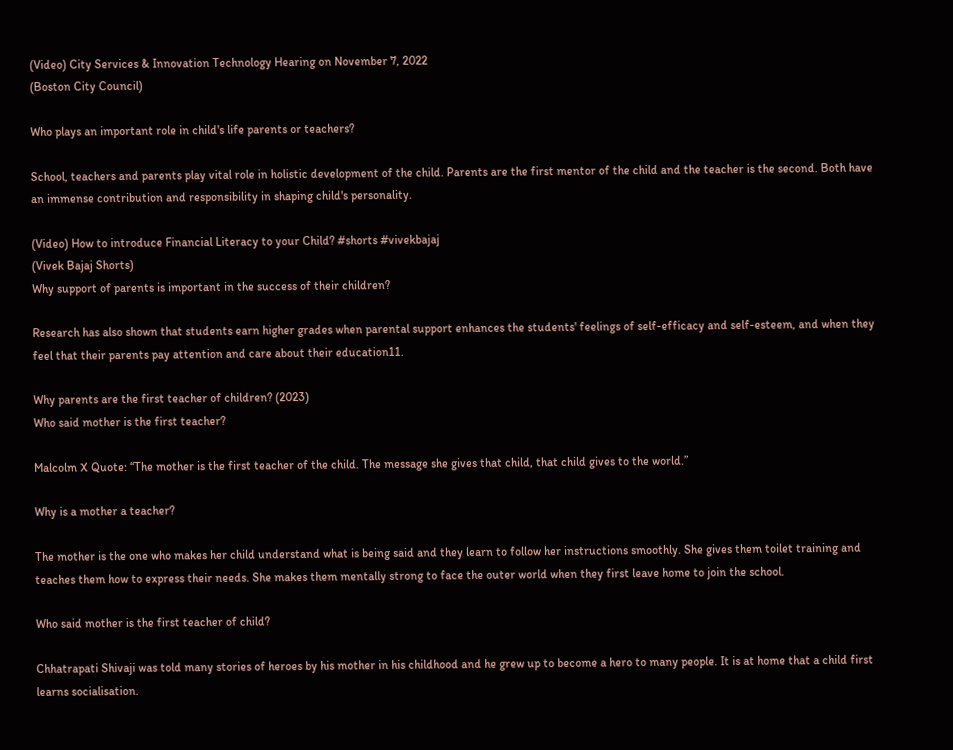(Video) City Services & Innovation Technology Hearing on November 7, 2022
(Boston City Council)

Who plays an important role in child's life parents or teachers?

School, teachers and parents play vital role in holistic development of the child. Parents are the first mentor of the child and the teacher is the second. Both have an immense contribution and responsibility in shaping child's personality.

(Video) How to introduce Financial Literacy to your Child? #shorts #vivekbajaj
(Vivek Bajaj Shorts)
Why support of parents is important in the success of their children?

Research has also shown that students earn higher grades when parental support enhances the students' feelings of self-efficacy and self-esteem, and when they feel that their parents pay attention and care about their education11.

Why parents are the first teacher of children? (2023)
Who said mother is the first teacher?

Malcolm X Quote: “The mother is the first teacher of the child. The message she gives that child, that child gives to the world.”

Why is a mother a teacher?

The mother is the one who makes her child understand what is being said and they learn to follow her instructions smoothly. She gives them toilet training and teaches them how to express their needs. She makes them mentally strong to face the outer world when they first leave home to join the school.

Who said mother is the first teacher of child?

Chhatrapati Shivaji was told many stories of heroes by his mother in his childhood and he grew up to become a hero to many people. It is at home that a child first learns socialisation.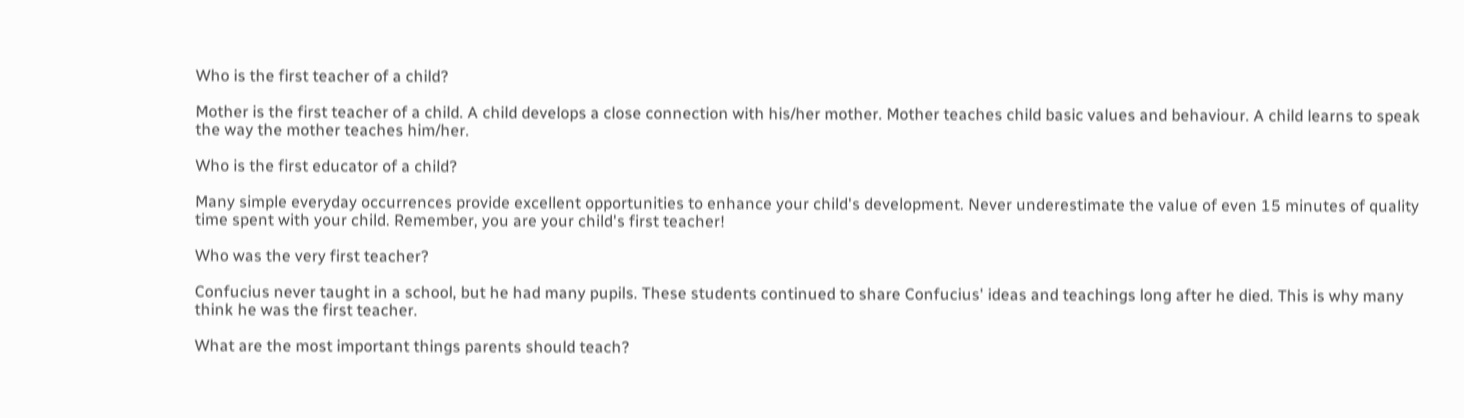Who is the first teacher of a child?

Mother is the first teacher of a child. A child develops a close connection with his/her mother. Mother teaches child basic values and behaviour. A child learns to speak the way the mother teaches him/her.

Who is the first educator of a child?

Many simple everyday occurrences provide excellent opportunities to enhance your child's development. Never underestimate the value of even 15 minutes of quality time spent with your child. Remember, you are your child's first teacher!

Who was the very first teacher?

Confucius never taught in a school, but he had many pupils. These students continued to share Confucius' ideas and teachings long after he died. This is why many think he was the first teacher.

What are the most important things parents should teach?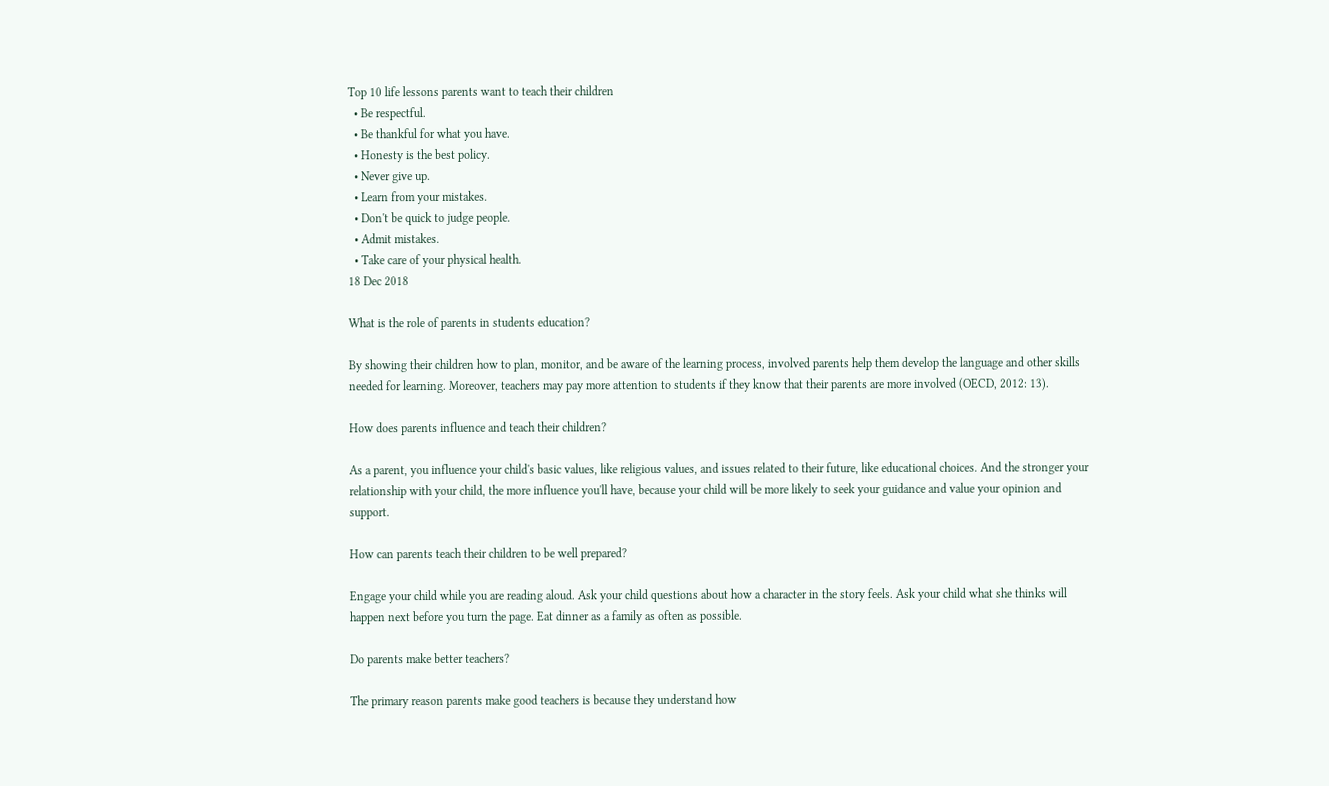Top 10 life lessons parents want to teach their children
  • Be respectful.
  • Be thankful for what you have.
  • Honesty is the best policy.
  • Never give up.
  • Learn from your mistakes.
  • Don't be quick to judge people.
  • Admit mistakes.
  • Take care of your physical health.
18 Dec 2018

What is the role of parents in students education?

By showing their children how to plan, monitor, and be aware of the learning process, involved parents help them develop the language and other skills needed for learning. Moreover, teachers may pay more attention to students if they know that their parents are more involved (OECD, 2012: 13).

How does parents influence and teach their children?

As a parent, you influence your child's basic values, like religious values, and issues related to their future, like educational choices. And the stronger your relationship with your child, the more influence you'll have, because your child will be more likely to seek your guidance and value your opinion and support.

How can parents teach their children to be well prepared?

Engage your child while you are reading aloud. Ask your child questions about how a character in the story feels. Ask your child what she thinks will happen next before you turn the page. Eat dinner as a family as often as possible.

Do parents make better teachers?

The primary reason parents make good teachers is because they understand how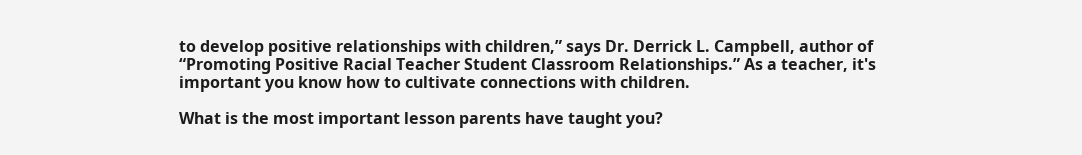to develop positive relationships with children,” says Dr. Derrick L. Campbell, author of “Promoting Positive Racial Teacher Student Classroom Relationships.” As a teacher, it's important you know how to cultivate connections with children.

What is the most important lesson parents have taught you?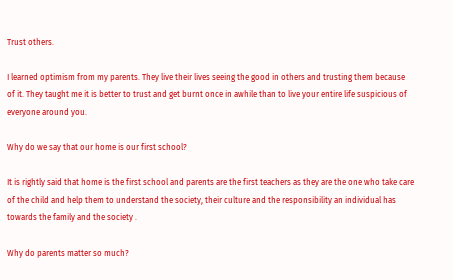Trust others.

I learned optimism from my parents. They live their lives seeing the good in others and trusting them because of it. They taught me it is better to trust and get burnt once in awhile than to live your entire life suspicious of everyone around you.

Why do we say that our home is our first school?

It is rightly said that home is the first school and parents are the first teachers as they are the one who take care of the child and help them to understand the society, their culture and the responsibility an individual has towards the family and the society .

Why do parents matter so much?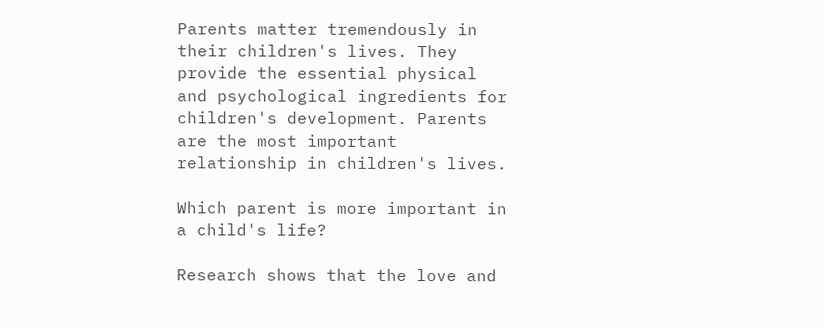Parents matter tremendously in their children's lives. They provide the essential physical and psychological ingredients for children's development. Parents are the most important relationship in children's lives.

Which parent is more important in a child's life?

Research shows that the love and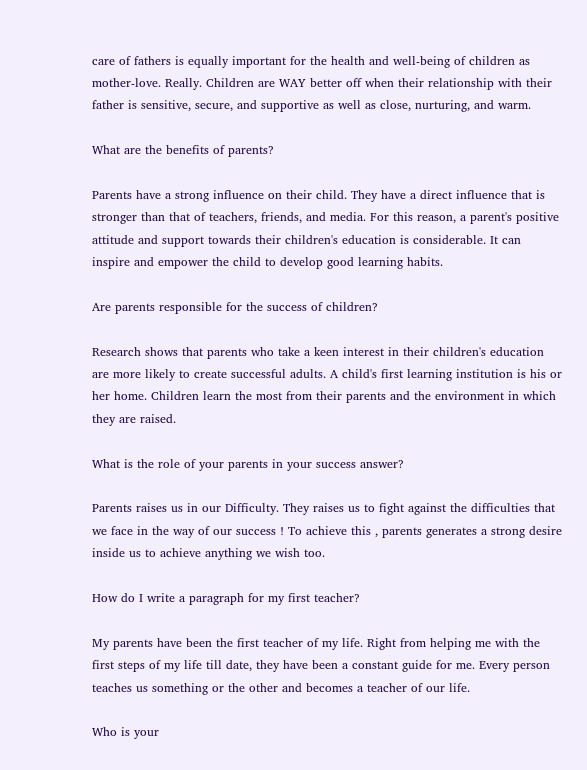care of fathers is equally important for the health and well-being of children as mother-love. Really. Children are WAY better off when their relationship with their father is sensitive, secure, and supportive as well as close, nurturing, and warm.

What are the benefits of parents?

Parents have a strong influence on their child. They have a direct influence that is stronger than that of teachers, friends, and media. For this reason, a parent's positive attitude and support towards their children's education is considerable. It can inspire and empower the child to develop good learning habits.

Are parents responsible for the success of children?

Research shows that parents who take a keen interest in their children's education are more likely to create successful adults. A child's first learning institution is his or her home. Children learn the most from their parents and the environment in which they are raised.

What is the role of your parents in your success answer?

Parents raises us in our Difficulty. They raises us to fight against the difficulties that we face in the way of our success ! To achieve this , parents generates a strong desire inside us to achieve anything we wish too.

How do I write a paragraph for my first teacher?

My parents have been the first teacher of my life. Right from helping me with the first steps of my life till date, they have been a constant guide for me. Every person teaches us something or the other and becomes a teacher of our life.

Who is your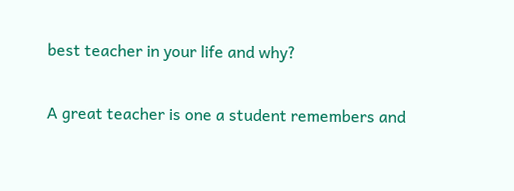best teacher in your life and why?

A great teacher is one a student remembers and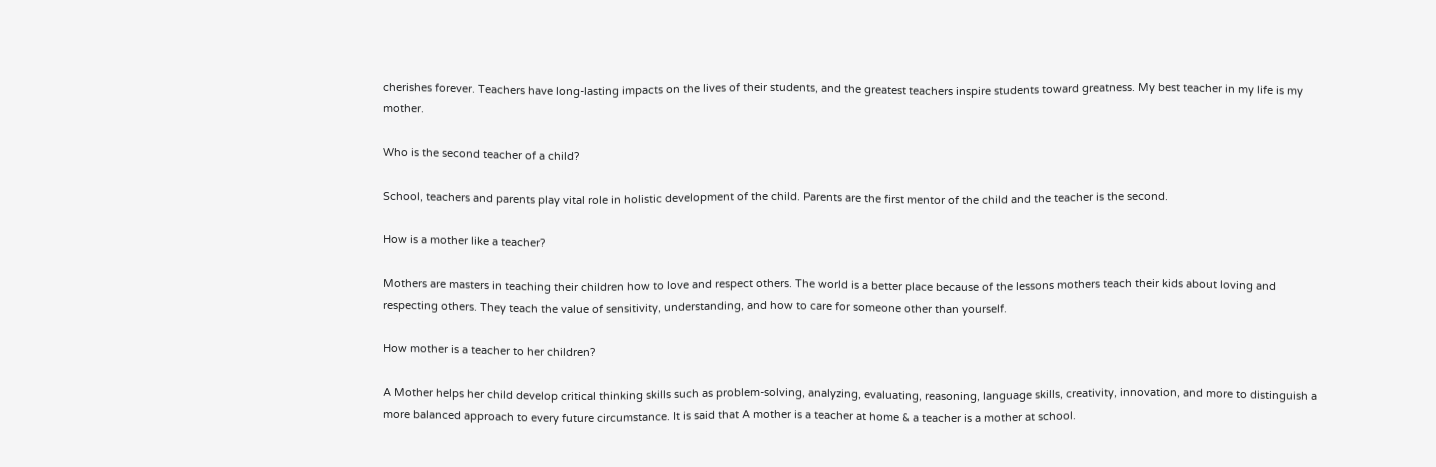cherishes forever. Teachers have long-lasting impacts on the lives of their students, and the greatest teachers inspire students toward greatness. My best teacher in my life is my mother.

Who is the second teacher of a child?

School, teachers and parents play vital role in holistic development of the child. Parents are the first mentor of the child and the teacher is the second.

How is a mother like a teacher?

Mothers are masters in teaching their children how to love and respect others. The world is a better place because of the lessons mothers teach their kids about loving and respecting others. They teach the value of sensitivity, understanding, and how to care for someone other than yourself.

How mother is a teacher to her children?

A Mother helps her child develop critical thinking skills such as problem-solving, analyzing, evaluating, reasoning, language skills, creativity, innovation, and more to distinguish a more balanced approach to every future circumstance. It is said that A mother is a teacher at home & a teacher is a mother at school.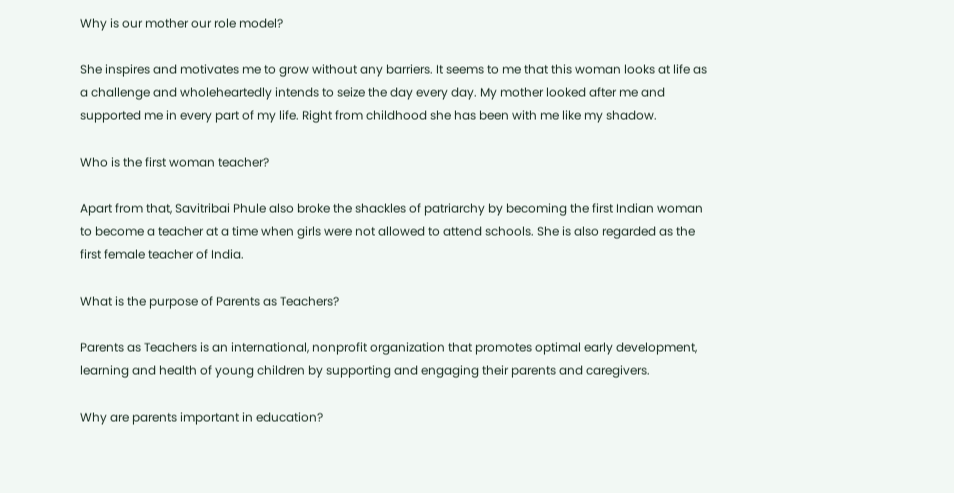Why is our mother our role model?

She inspires and motivates me to grow without any barriers. It seems to me that this woman looks at life as a challenge and wholeheartedly intends to seize the day every day. My mother looked after me and supported me in every part of my life. Right from childhood she has been with me like my shadow.

Who is the first woman teacher?

Apart from that, Savitribai Phule also broke the shackles of patriarchy by becoming the first Indian woman to become a teacher at a time when girls were not allowed to attend schools. She is also regarded as the first female teacher of India.

What is the purpose of Parents as Teachers?

Parents as Teachers is an international, nonprofit organization that promotes optimal early development, learning and health of young children by supporting and engaging their parents and caregivers.

Why are parents important in education?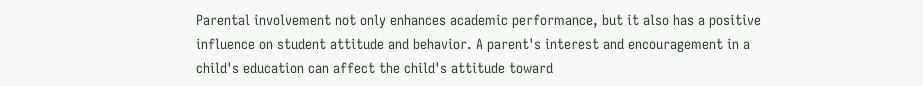Parental involvement not only enhances academic performance, but it also has a positive influence on student attitude and behavior. A parent's interest and encouragement in a child's education can affect the child's attitude toward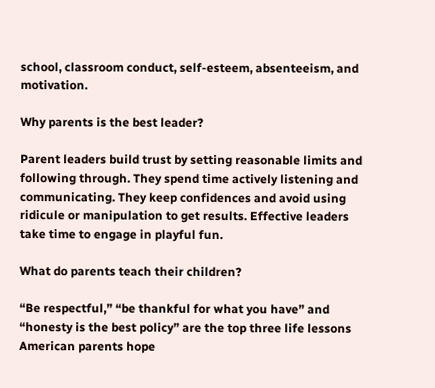school, classroom conduct, self-esteem, absenteeism, and motivation.

Why parents is the best leader?

Parent leaders build trust by setting reasonable limits and following through. They spend time actively listening and communicating. They keep confidences and avoid using ridicule or manipulation to get results. Effective leaders take time to engage in playful fun.

What do parents teach their children?

“Be respectful,” “be thankful for what you have” and “honesty is the best policy” are the top three life lessons American parents hope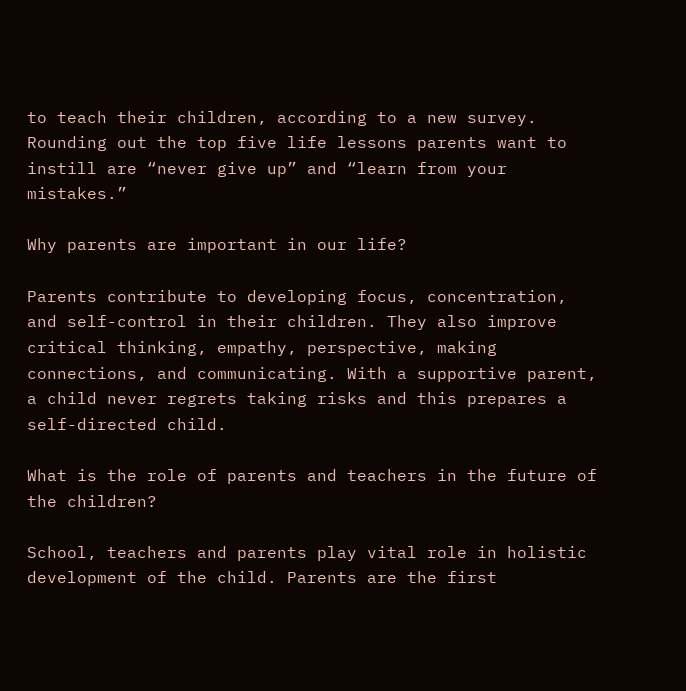to teach their children, according to a new survey. Rounding out the top five life lessons parents want to instill are “never give up” and “learn from your mistakes.”

Why parents are important in our life?

Parents contribute to developing focus, concentration, and self-control in their children. They also improve critical thinking, empathy, perspective, making connections, and communicating. With a supportive parent, a child never regrets taking risks and this prepares a self-directed child.

What is the role of parents and teachers in the future of the children?

School, teachers and parents play vital role in holistic development of the child. Parents are the first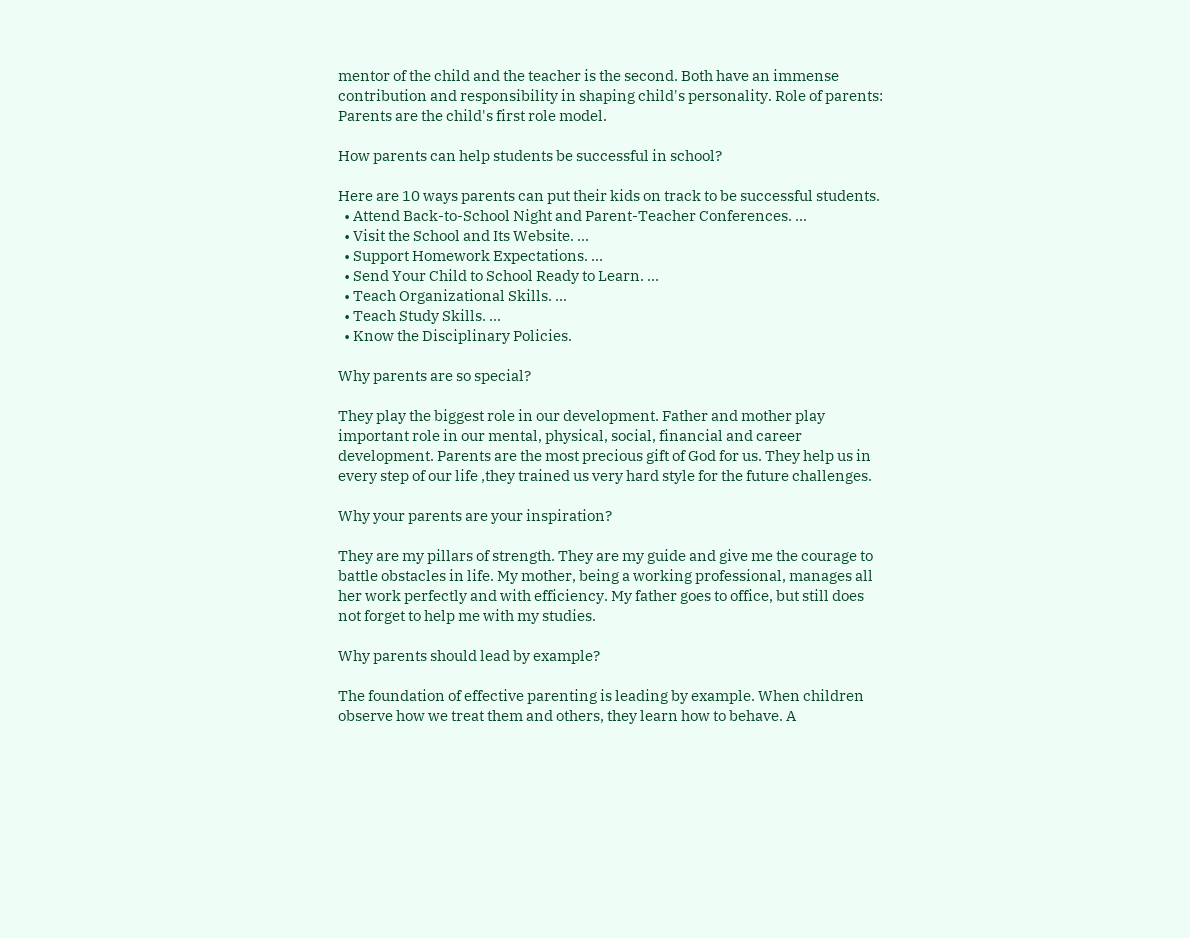mentor of the child and the teacher is the second. Both have an immense contribution and responsibility in shaping child's personality. Role of parents: Parents are the child's first role model.

How parents can help students be successful in school?

Here are 10 ways parents can put their kids on track to be successful students.
  • Attend Back-to-School Night and Parent-Teacher Conferences. ...
  • Visit the School and Its Website. ...
  • Support Homework Expectations. ...
  • Send Your Child to School Ready to Learn. ...
  • Teach Organizational Skills. ...
  • Teach Study Skills. ...
  • Know the Disciplinary Policies.

Why parents are so special?

They play the biggest role in our development. Father and mother play important role in our mental, physical, social, financial and career development. Parents are the most precious gift of God for us. They help us in every step of our life ,they trained us very hard style for the future challenges.

Why your parents are your inspiration?

They are my pillars of strength. They are my guide and give me the courage to battle obstacles in life. My mother, being a working professional, manages all her work perfectly and with efficiency. My father goes to office, but still does not forget to help me with my studies.

Why parents should lead by example?

The foundation of effective parenting is leading by example. When children observe how we treat them and others, they learn how to behave. A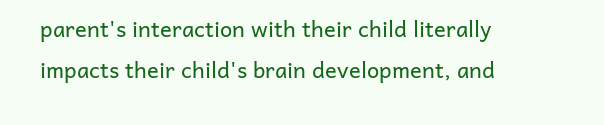parent's interaction with their child literally impacts their child's brain development, and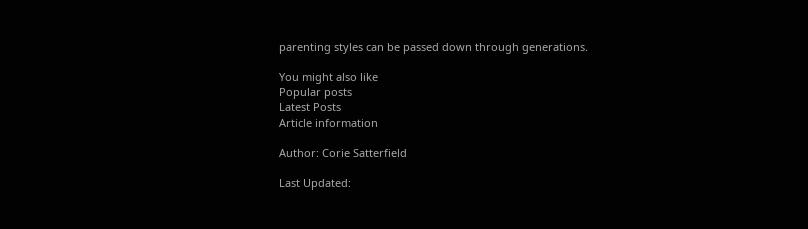parenting styles can be passed down through generations.

You might also like
Popular posts
Latest Posts
Article information

Author: Corie Satterfield

Last Updated: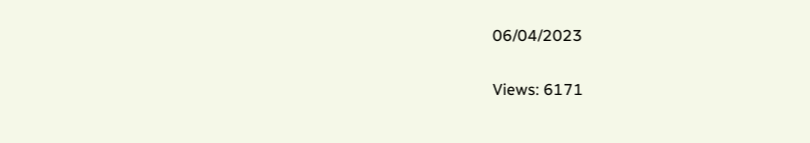06/04/2023

Views: 6171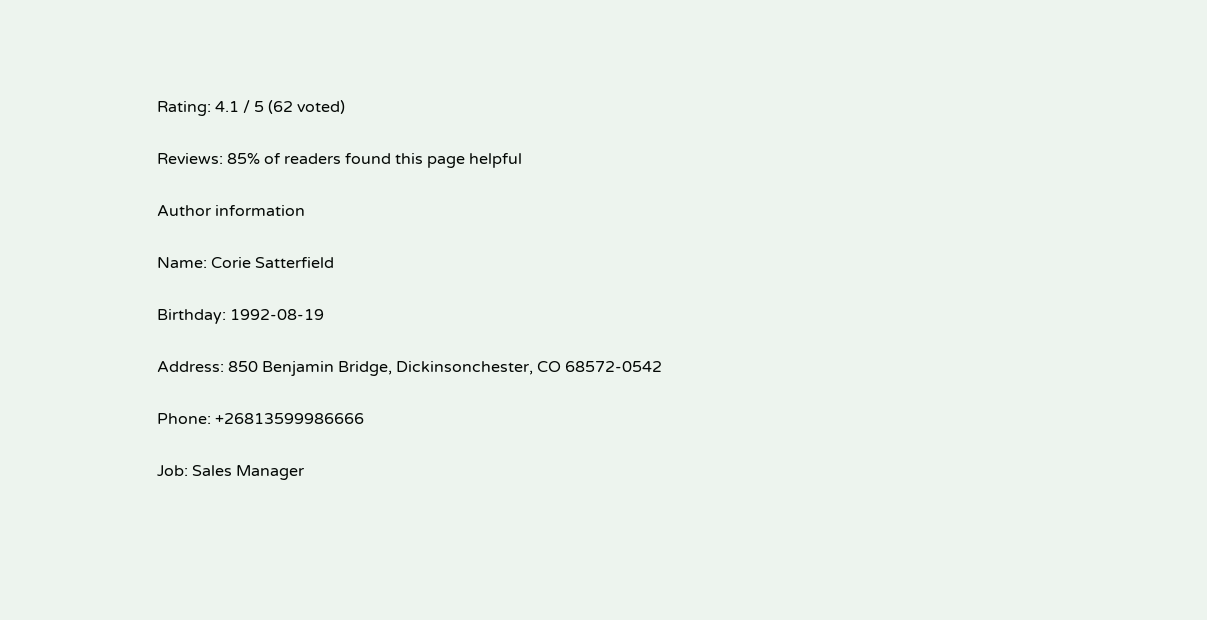Rating: 4.1 / 5 (62 voted)

Reviews: 85% of readers found this page helpful

Author information

Name: Corie Satterfield

Birthday: 1992-08-19

Address: 850 Benjamin Bridge, Dickinsonchester, CO 68572-0542

Phone: +26813599986666

Job: Sales Manager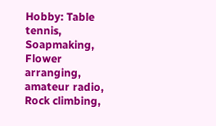Hobby: Table tennis, Soapmaking, Flower arranging, amateur radio, Rock climbing,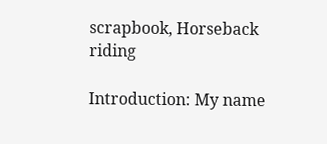scrapbook, Horseback riding

Introduction: My name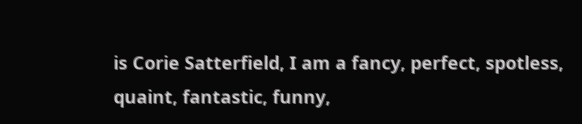is Corie Satterfield, I am a fancy, perfect, spotless, quaint, fantastic, funny,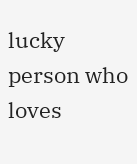lucky person who loves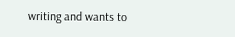writing and wants to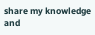share my knowledge and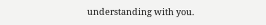understanding with you.